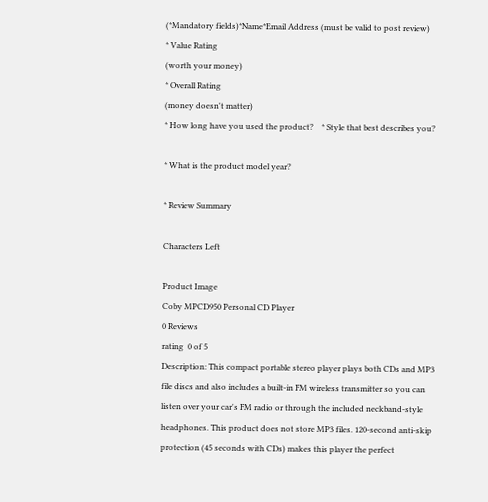(*Mandatory fields)*Name*Email Address (must be valid to post review)
* Value Rating
(worth your money)
* Overall Rating
(money doesn't matter)
* How long have you used the product?    * Style that best describes you?

* What is the product model year?

* Review Summary

Characters Left

Product Image
Coby MPCD950 Personal CD Player
0 Reviews
rating  0 of 5
Description: This compact portable stereo player plays both CDs and MP3 file discs and also includes a built-in FM wireless transmitter so you can listen over your car's FM radio or through the included neckband-style headphones. This product does not store MP3 files. 120-second anti-skip protection (45 seconds with CDs) makes this player the perfect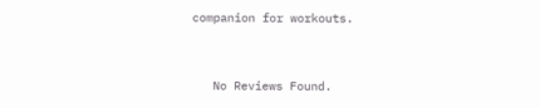companion for workouts.


   No Reviews Found.